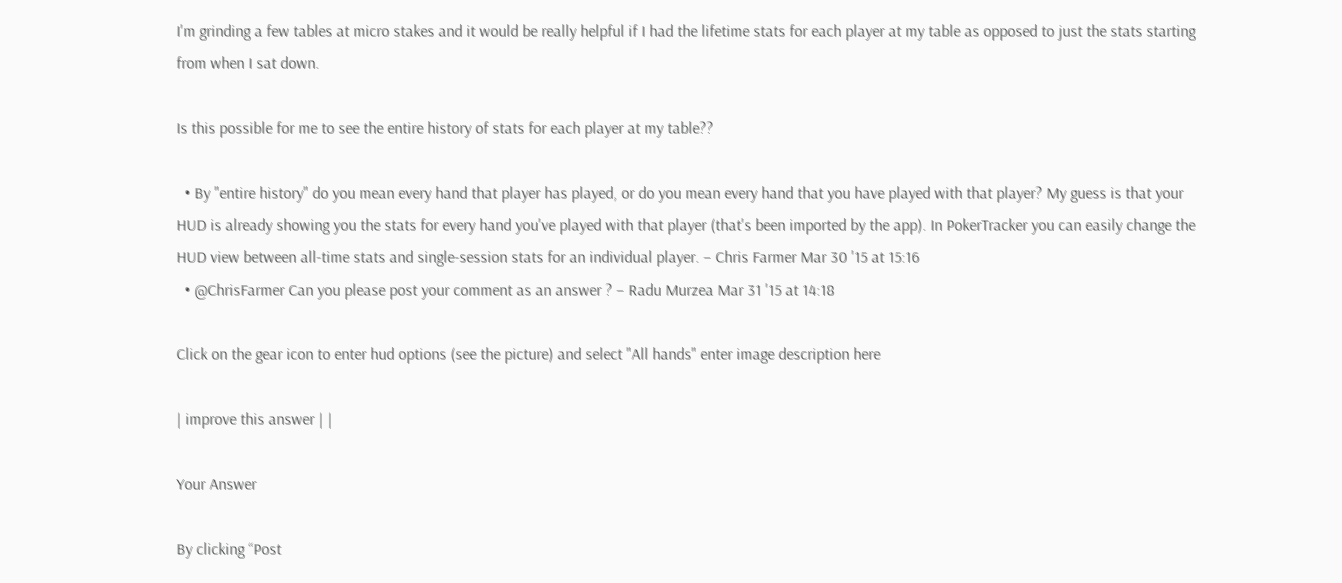I'm grinding a few tables at micro stakes and it would be really helpful if I had the lifetime stats for each player at my table as opposed to just the stats starting from when I sat down.

Is this possible for me to see the entire history of stats for each player at my table??

  • By "entire history" do you mean every hand that player has played, or do you mean every hand that you have played with that player? My guess is that your HUD is already showing you the stats for every hand you've played with that player (that's been imported by the app). In PokerTracker you can easily change the HUD view between all-time stats and single-session stats for an individual player. – Chris Farmer Mar 30 '15 at 15:16
  • @ChrisFarmer Can you please post your comment as an answer ? – Radu Murzea Mar 31 '15 at 14:18

Click on the gear icon to enter hud options (see the picture) and select "All hands" enter image description here

| improve this answer | |

Your Answer

By clicking “Post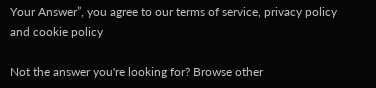Your Answer”, you agree to our terms of service, privacy policy and cookie policy

Not the answer you're looking for? Browse other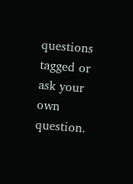questions tagged or ask your own question.